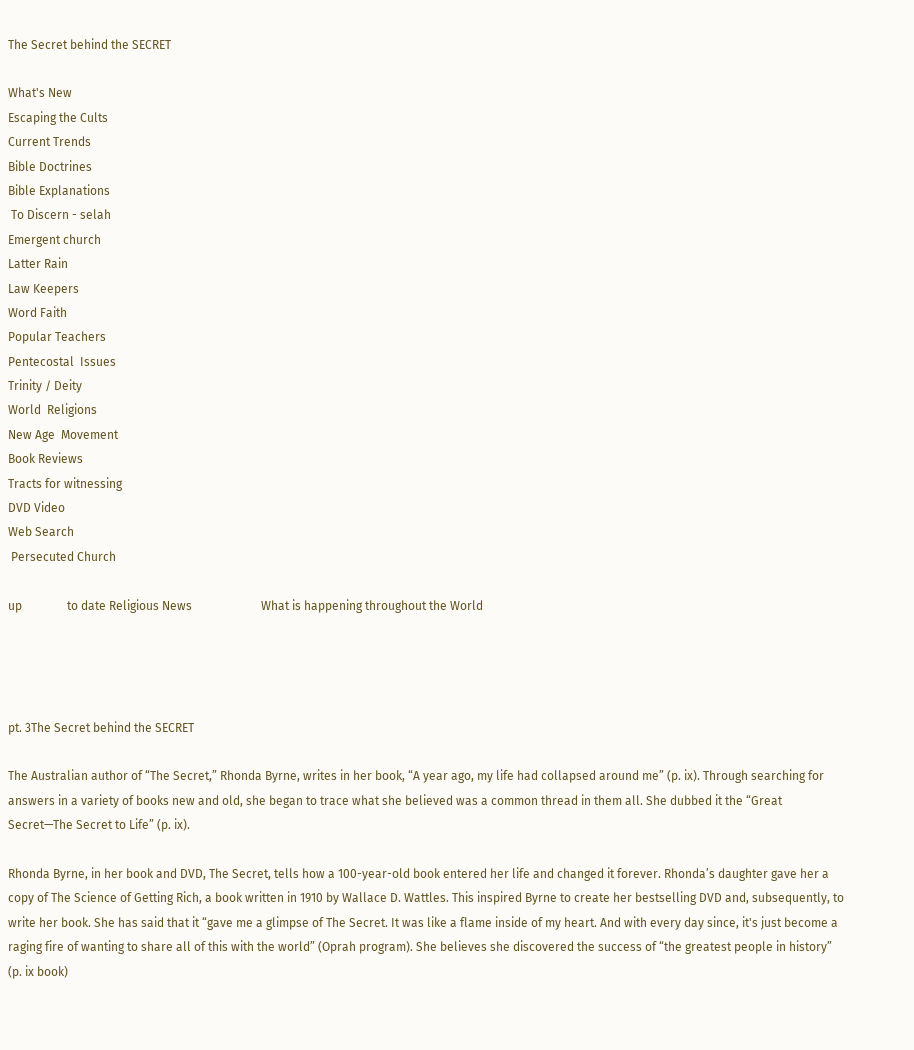The Secret behind the SECRET

What's New
Escaping the Cults
Current Trends
Bible Doctrines
Bible Explanations
 To Discern - selah
Emergent church
Latter Rain
Law Keepers
Word Faith
Popular Teachers
Pentecostal  Issues
Trinity / Deity
World  Religions
New Age  Movement
Book Reviews
Tracts for witnessing
DVD Video
Web Search
 Persecuted Church

up               to date Religious News                       What is happening throughout the World




pt. 3The Secret behind the SECRET

The Australian author of “The Secret,” Rhonda Byrne, writes in her book, “A year ago, my life had collapsed around me” (p. ix). Through searching for answers in a variety of books new and old, she began to trace what she believed was a common thread in them all. She dubbed it the “Great Secret—The Secret to Life” (p. ix).

Rhonda Byrne, in her book and DVD, The Secret, tells how a 100-year-old book entered her life and changed it forever. Rhonda’s daughter gave her a copy of The Science of Getting Rich, a book written in 1910 by Wallace D. Wattles. This inspired Byrne to create her bestselling DVD and, subsequently, to write her book. She has said that it “gave me a glimpse of The Secret. It was like a flame inside of my heart. And with every day since, it's just become a raging fire of wanting to share all of this with the world” (Oprah program). She believes she discovered the success of “the greatest people in history” (p. ix book)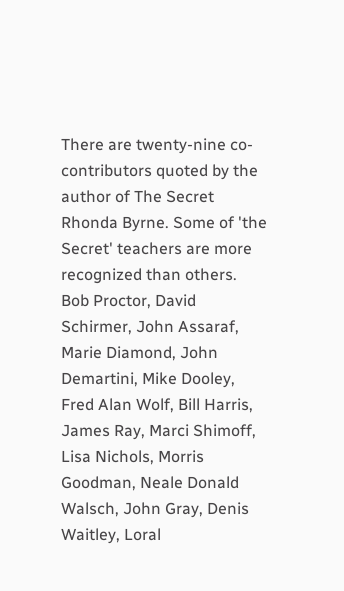There are twenty-nine co-contributors quoted by the author of The Secret Rhonda Byrne. Some of 'the Secret' teachers are more recognized than others. Bob Proctor, David Schirmer, John Assaraf, Marie Diamond, John Demartini, Mike Dooley, Fred Alan Wolf, Bill Harris, James Ray, Marci Shimoff, Lisa Nichols, Morris Goodman, Neale Donald Walsch, John Gray, Denis Waitley, Loral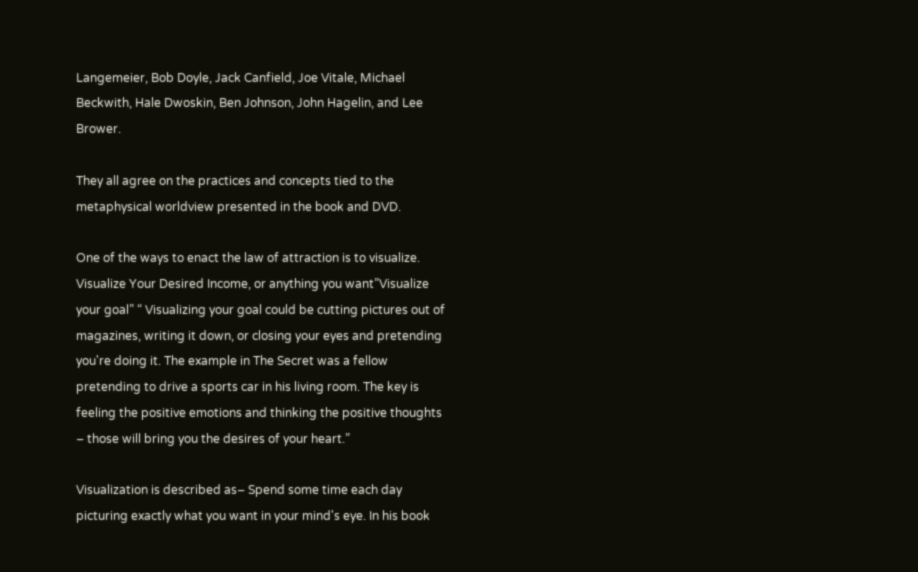Langemeier, Bob Doyle, Jack Canfield, Joe Vitale, Michael Beckwith, Hale Dwoskin, Ben Johnson, John Hagelin, and Lee Brower.

They all agree on the practices and concepts tied to the metaphysical worldview presented in the book and DVD.

One of the ways to enact the law of attraction is to visualize. Visualize Your Desired Income, or anything you want”Visualize your goal” “ Visualizing your goal could be cutting pictures out of magazines, writing it down, or closing your eyes and pretending you're doing it. The example in The Secret was a fellow pretending to drive a sports car in his living room. The key is feeling the positive emotions and thinking the positive thoughts – those will bring you the desires of your heart.”

Visualization is described as– Spend some time each day picturing exactly what you want in your mind's eye. In his book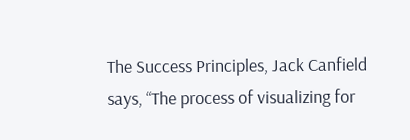The Success Principles, Jack Canfield says, “The process of visualizing for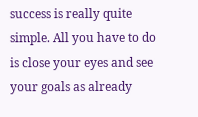success is really quite simple. All you have to do is close your eyes and see your goals as already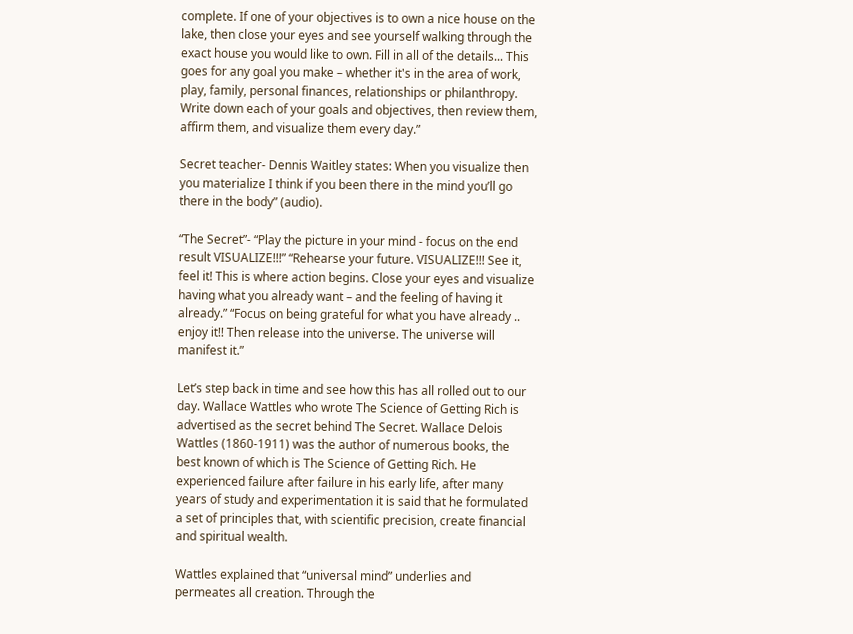complete. If one of your objectives is to own a nice house on the lake, then close your eyes and see yourself walking through the exact house you would like to own. Fill in all of the details... This goes for any goal you make – whether it's in the area of work, play, family, personal finances, relationships or philanthropy. Write down each of your goals and objectives, then review them, affirm them, and visualize them every day.”

Secret teacher- Dennis Waitley states: When you visualize then you materialize I think if you been there in the mind you’ll go there in the body” (audio).

“The Secret”- “Play the picture in your mind - focus on the end result VISUALIZE!!!” “Rehearse your future. VISUALIZE!!! See it, feel it! This is where action begins. Close your eyes and visualize having what you already want – and the feeling of having it already.” “Focus on being grateful for what you have already .. enjoy it!! Then release into the universe. The universe will manifest it.”

Let’s step back in time and see how this has all rolled out to our day. Wallace Wattles who wrote The Science of Getting Rich is advertised as the secret behind The Secret. Wallace Delois Wattles (1860-1911) was the author of numerous books, the best known of which is The Science of Getting Rich. He experienced failure after failure in his early life, after many years of study and experimentation it is said that he formulated a set of principles that, with scientific precision, create financial and spiritual wealth.

Wattles explained that “universal mind” underlies and permeates all creation. Through the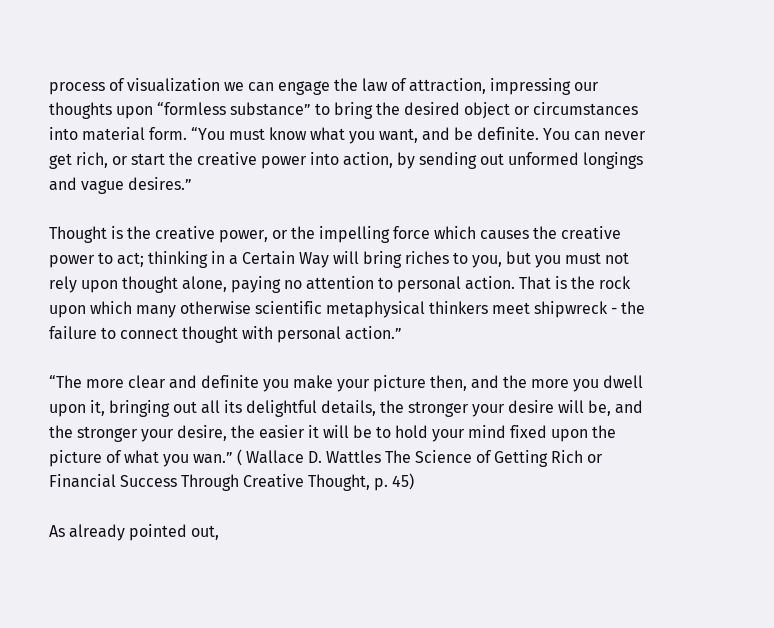process of visualization we can engage the law of attraction, impressing our thoughts upon “formless substance” to bring the desired object or circumstances into material form. “You must know what you want, and be definite. You can never get rich, or start the creative power into action, by sending out unformed longings and vague desires.”

Thought is the creative power, or the impelling force which causes the creative power to act; thinking in a Certain Way will bring riches to you, but you must not rely upon thought alone, paying no attention to personal action. That is the rock upon which many otherwise scientific metaphysical thinkers meet shipwreck - the failure to connect thought with personal action.”

“The more clear and definite you make your picture then, and the more you dwell upon it, bringing out all its delightful details, the stronger your desire will be, and the stronger your desire, the easier it will be to hold your mind fixed upon the picture of what you wan.” ( Wallace D. Wattles The Science of Getting Rich or Financial Success Through Creative Thought, p. 45)

As already pointed out,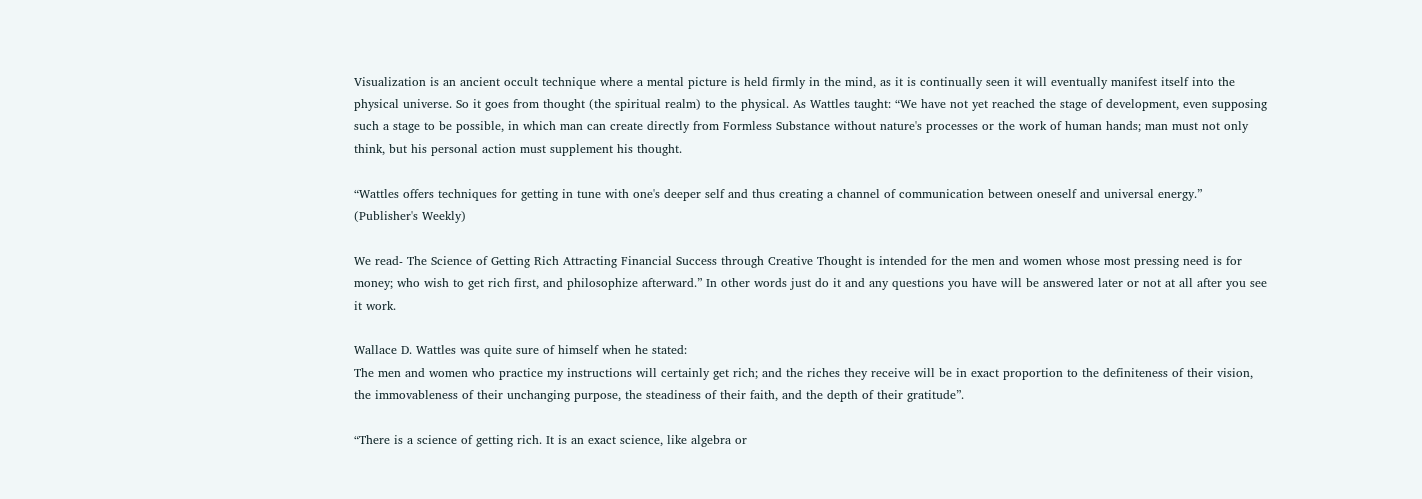Visualization is an ancient occult technique where a mental picture is held firmly in the mind, as it is continually seen it will eventually manifest itself into the physical universe. So it goes from thought (the spiritual realm) to the physical. As Wattles taught: “We have not yet reached the stage of development, even supposing such a stage to be possible, in which man can create directly from Formless Substance without nature's processes or the work of human hands; man must not only think, but his personal action must supplement his thought.

“Wattles offers techniques for getting in tune with one's deeper self and thus creating a channel of communication between oneself and universal energy.” (Publisher's Weekly)

We read- The Science of Getting Rich Attracting Financial Success through Creative Thought is intended for the men and women whose most pressing need is for money; who wish to get rich first, and philosophize afterward.” In other words just do it and any questions you have will be answered later or not at all after you see it work.

Wallace D. Wattles was quite sure of himself when he stated:
The men and women who practice my instructions will certainly get rich; and the riches they receive will be in exact proportion to the definiteness of their vision, the immovableness of their unchanging purpose, the steadiness of their faith, and the depth of their gratitude”.

“There is a science of getting rich. It is an exact science, like algebra or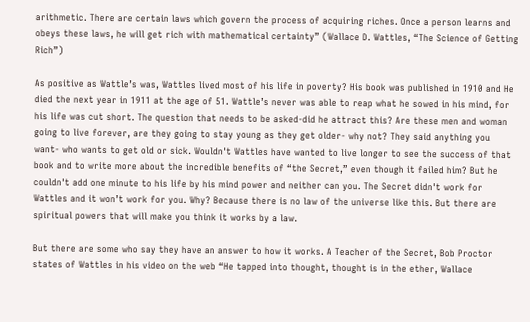arithmetic. There are certain laws which govern the process of acquiring riches. Once a person learns and obeys these laws, he will get rich with mathematical certainty” (Wallace D. Wattles, “The Science of Getting Rich”)

As positive as Wattle’s was, Wattles lived most of his life in poverty? His book was published in 1910 and He died the next year in 1911 at the age of 51. Wattle’s never was able to reap what he sowed in his mind, for his life was cut short. The question that needs to be asked-did he attract this? Are these men and woman going to live forever, are they going to stay young as they get older- why not? They said anything you want- who wants to get old or sick. Wouldn't Wattles have wanted to live longer to see the success of that book and to write more about the incredible benefits of “the Secret,” even though it failed him? But he couldn't add one minute to his life by his mind power and neither can you. The Secret didn't work for Wattles and it won’t work for you. Why? Because there is no law of the universe like this. But there are spiritual powers that will make you think it works by a law.

But there are some who say they have an answer to how it works. A Teacher of the Secret, Bob Proctor states of Wattles in his video on the web “He tapped into thought, thought is in the ether, Wallace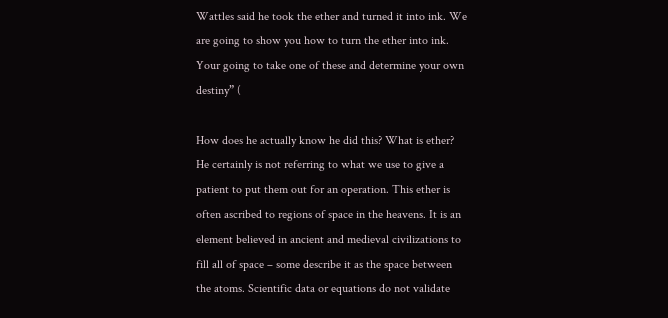Wattles said he took the ether and turned it into ink. We are going to show you how to turn the ether into ink. Your going to take one of these and determine your own destiny” (

How does he actually know he did this? What is ether? He certainly is not referring to what we use to give a patient to put them out for an operation. This ether is often ascribed to regions of space in the heavens. It is an element believed in ancient and medieval civilizations to fill all of space – some describe it as the space between the atoms. Scientific data or equations do not validate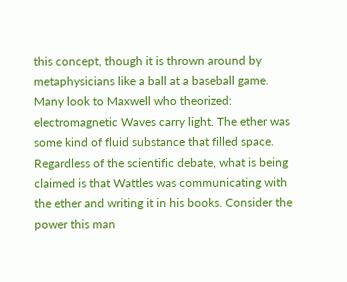this concept, though it is thrown around by metaphysicians like a ball at a baseball game. Many look to Maxwell who theorized: electromagnetic Waves carry light. The ether was some kind of fluid substance that filled space. Regardless of the scientific debate, what is being claimed is that Wattles was communicating with the ether and writing it in his books. Consider the power this man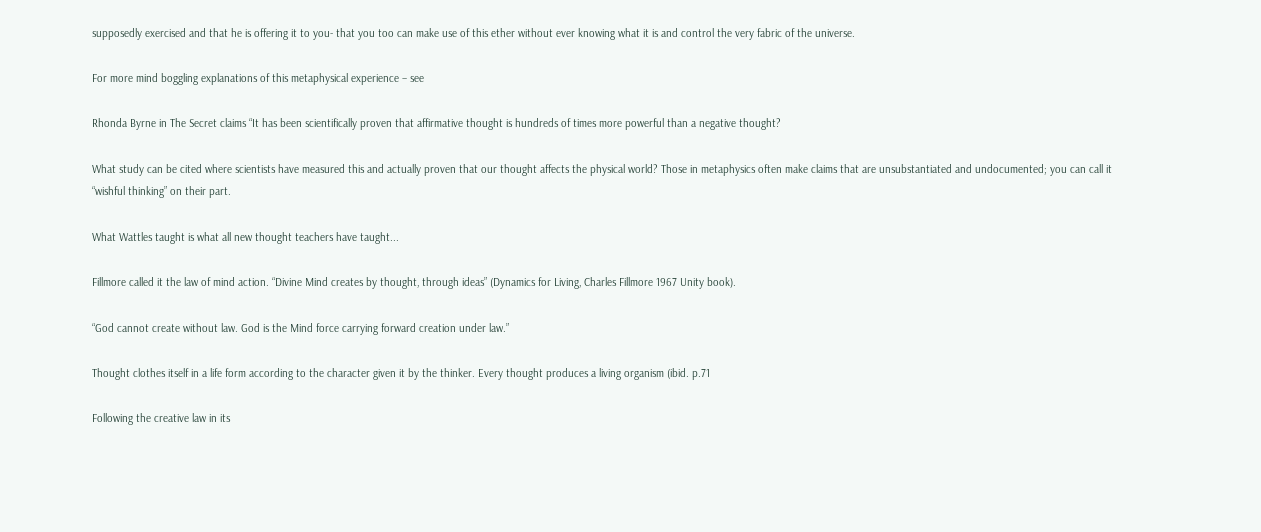supposedly exercised and that he is offering it to you- that you too can make use of this ether without ever knowing what it is and control the very fabric of the universe.

For more mind boggling explanations of this metaphysical experience – see

Rhonda Byrne in The Secret claims “It has been scientifically proven that affirmative thought is hundreds of times more powerful than a negative thought?

What study can be cited where scientists have measured this and actually proven that our thought affects the physical world? Those in metaphysics often make claims that are unsubstantiated and undocumented; you can call it “wishful thinking” on their part.

What Wattles taught is what all new thought teachers have taught...

Fillmore called it the law of mind action. “Divine Mind creates by thought, through ideas” (Dynamics for Living, Charles Fillmore 1967 Unity book).

“God cannot create without law. God is the Mind force carrying forward creation under law.”

Thought clothes itself in a life form according to the character given it by the thinker. Every thought produces a living organism (ibid. p.71

Following the creative law in its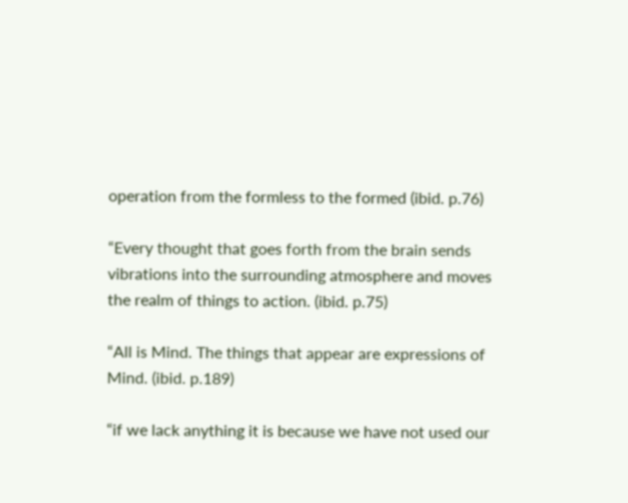operation from the formless to the formed (ibid. p.76)

“Every thought that goes forth from the brain sends vibrations into the surrounding atmosphere and moves the realm of things to action. (ibid. p.75)

“All is Mind. The things that appear are expressions of Mind. (ibid. p.189)

“if we lack anything it is because we have not used our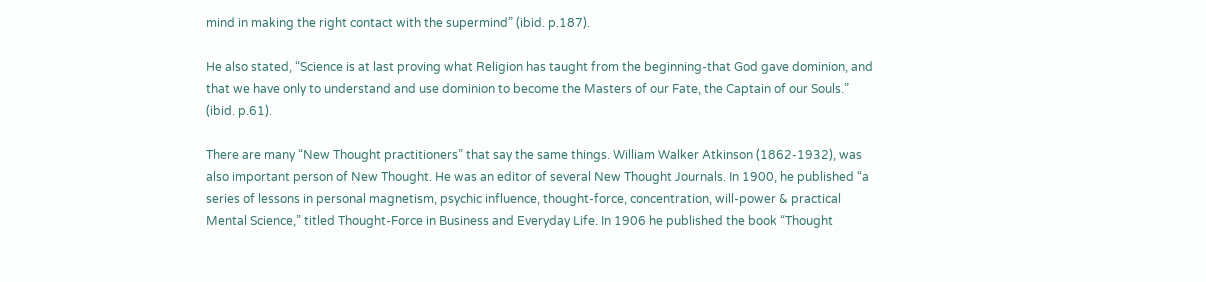mind in making the right contact with the supermind” (ibid. p.187).

He also stated, “Science is at last proving what Religion has taught from the beginning-that God gave dominion, and that we have only to understand and use dominion to become the Masters of our Fate, the Captain of our Souls.” (ibid. p.61).

There are many “New Thought practitioners” that say the same things. William Walker Atkinson (1862-1932), was also important person of New Thought. He was an editor of several New Thought Journals. In 1900, he published “a series of lessons in personal magnetism, psychic influence, thought-force, concentration, will-power & practical Mental Science,” titled Thought-Force in Business and Everyday Life. In 1906 he published the book “Thought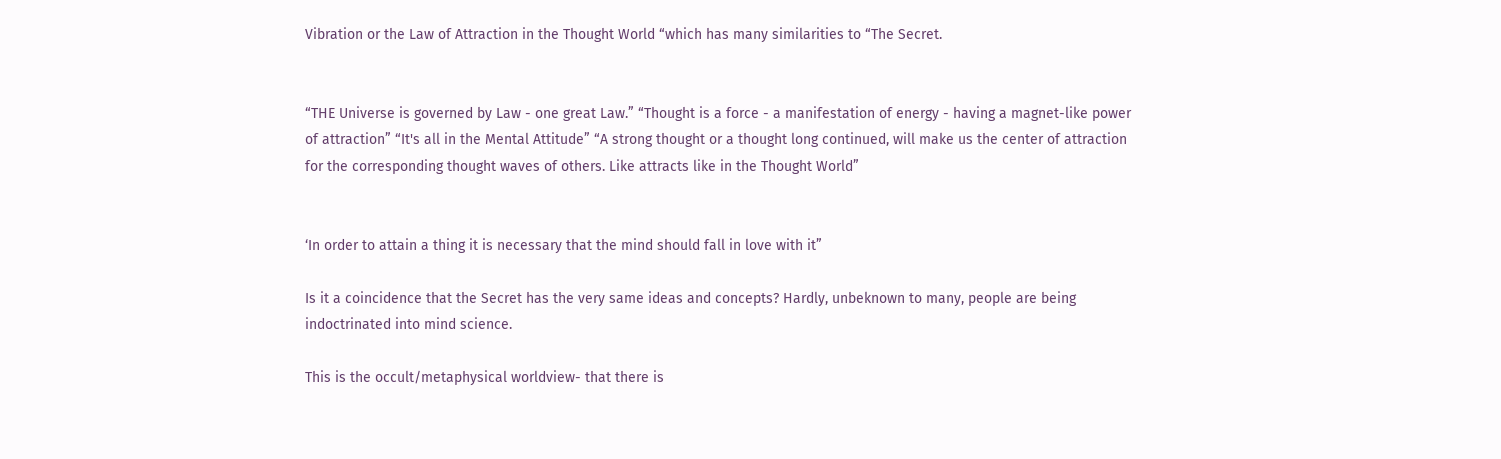Vibration or the Law of Attraction in the Thought World “which has many similarities to “The Secret.


“THE Universe is governed by Law - one great Law.” “Thought is a force - a manifestation of energy - having a magnet-like power of attraction” “It's all in the Mental Attitude” “A strong thought or a thought long continued, will make us the center of attraction for the corresponding thought waves of others. Like attracts like in the Thought World”


‘In order to attain a thing it is necessary that the mind should fall in love with it”

Is it a coincidence that the Secret has the very same ideas and concepts? Hardly, unbeknown to many, people are being indoctrinated into mind science.

This is the occult/metaphysical worldview- that there is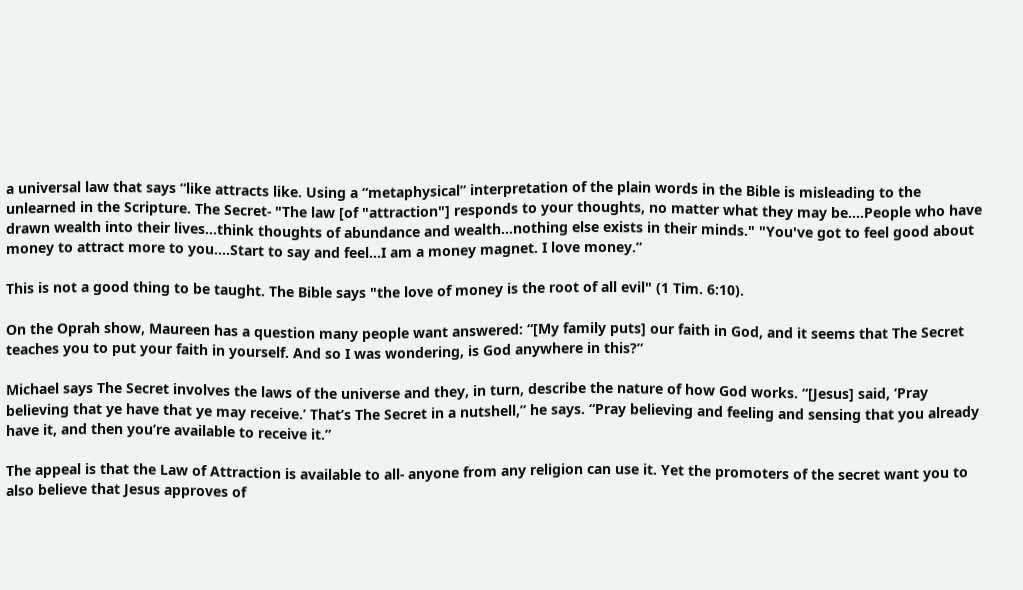a universal law that says “like attracts like. Using a “metaphysical” interpretation of the plain words in the Bible is misleading to the unlearned in the Scripture. The Secret- "The law [of "attraction"] responds to your thoughts, no matter what they may be....People who have drawn wealth into their lives...think thoughts of abundance and wealth...nothing else exists in their minds." "You've got to feel good about money to attract more to you....Start to say and feel...I am a money magnet. I love money.”

This is not a good thing to be taught. The Bible says "the love of money is the root of all evil" (1 Tim. 6:10).

On the Oprah show, Maureen has a question many people want answered: “[My family puts] our faith in God, and it seems that The Secret teaches you to put your faith in yourself. And so I was wondering, is God anywhere in this?”

Michael says The Secret involves the laws of the universe and they, in turn, describe the nature of how God works. “[Jesus] said, ‘Pray believing that ye have that ye may receive.’ That’s The Secret in a nutshell,” he says. “Pray believing and feeling and sensing that you already have it, and then you’re available to receive it.”

The appeal is that the Law of Attraction is available to all- anyone from any religion can use it. Yet the promoters of the secret want you to also believe that Jesus approves of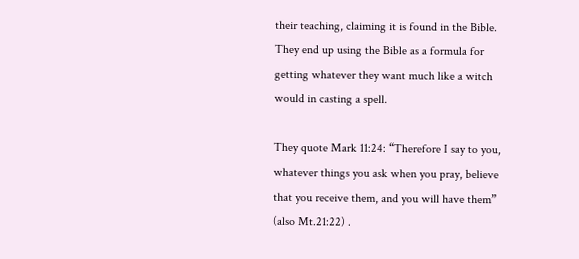their teaching, claiming it is found in the Bible. They end up using the Bible as a formula for getting whatever they want much like a witch would in casting a spell.

They quote Mark 11:24: “Therefore I say to you, whatever things you ask when you pray, believe that you receive them, and you will have them” (also Mt.21:22) .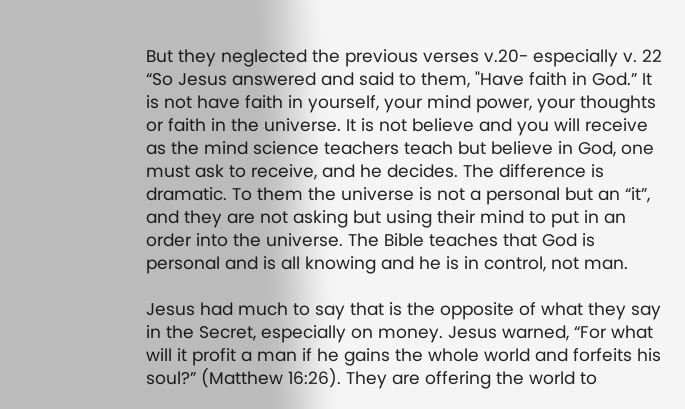But they neglected the previous verses v.20- especially v. 22 “So Jesus answered and said to them, "Have faith in God.” It is not have faith in yourself, your mind power, your thoughts or faith in the universe. It is not believe and you will receive as the mind science teachers teach but believe in God, one must ask to receive, and he decides. The difference is dramatic. To them the universe is not a personal but an “it”, and they are not asking but using their mind to put in an order into the universe. The Bible teaches that God is personal and is all knowing and he is in control, not man.

Jesus had much to say that is the opposite of what they say in the Secret, especially on money. Jesus warned, “For what will it profit a man if he gains the whole world and forfeits his soul?” (Matthew 16:26). They are offering the world to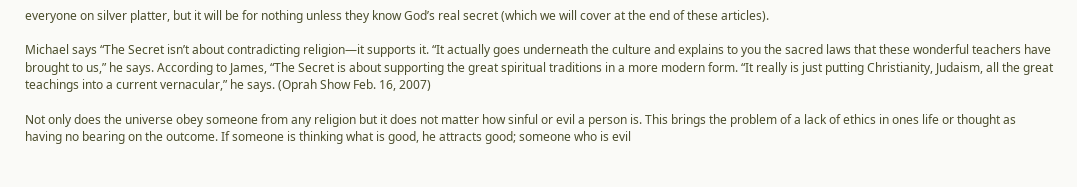everyone on silver platter, but it will be for nothing unless they know God’s real secret (which we will cover at the end of these articles).

Michael says “The Secret isn’t about contradicting religion—it supports it. “It actually goes underneath the culture and explains to you the sacred laws that these wonderful teachers have brought to us,” he says. According to James, “The Secret is about supporting the great spiritual traditions in a more modern form. “It really is just putting Christianity, Judaism, all the great teachings into a current vernacular,” he says. (Oprah Show Feb. 16, 2007)

Not only does the universe obey someone from any religion but it does not matter how sinful or evil a person is. This brings the problem of a lack of ethics in ones life or thought as having no bearing on the outcome. If someone is thinking what is good, he attracts good; someone who is evil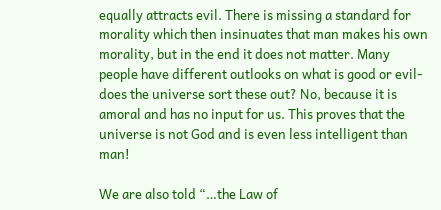equally attracts evil. There is missing a standard for morality which then insinuates that man makes his own morality, but in the end it does not matter. Many people have different outlooks on what is good or evil- does the universe sort these out? No, because it is amoral and has no input for us. This proves that the universe is not God and is even less intelligent than man!

We are also told “…the Law of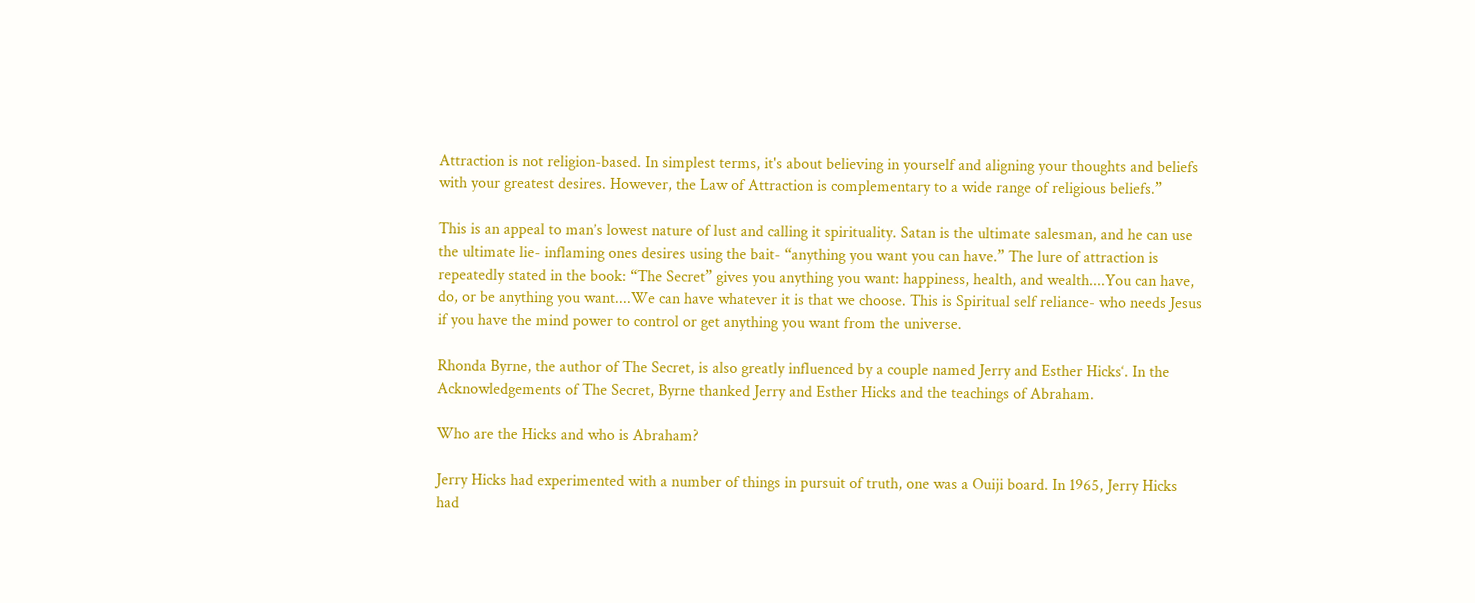Attraction is not religion-based. In simplest terms, it's about believing in yourself and aligning your thoughts and beliefs with your greatest desires. However, the Law of Attraction is complementary to a wide range of religious beliefs.”

This is an appeal to man’s lowest nature of lust and calling it spirituality. Satan is the ultimate salesman, and he can use the ultimate lie- inflaming ones desires using the bait- “anything you want you can have.” The lure of attraction is repeatedly stated in the book: “The Secret” gives you anything you want: happiness, health, and wealth....You can have, do, or be anything you want....We can have whatever it is that we choose. This is Spiritual self reliance- who needs Jesus if you have the mind power to control or get anything you want from the universe.

Rhonda Byrne, the author of The Secret, is also greatly influenced by a couple named Jerry and Esther Hicks‘. In the Acknowledgements of The Secret, Byrne thanked Jerry and Esther Hicks and the teachings of Abraham.

Who are the Hicks and who is Abraham?

Jerry Hicks had experimented with a number of things in pursuit of truth, one was a Ouiji board. In 1965, Jerry Hicks had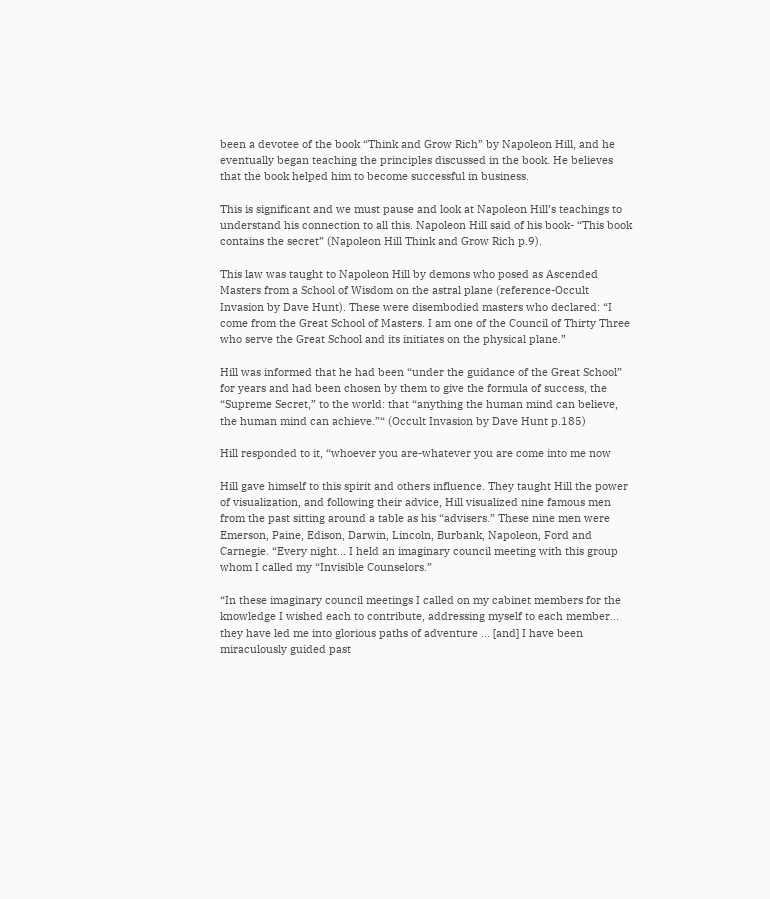been a devotee of the book “Think and Grow Rich” by Napoleon Hill, and he eventually began teaching the principles discussed in the book. He believes that the book helped him to become successful in business.

This is significant and we must pause and look at Napoleon Hill’s teachings to understand his connection to all this. Napoleon Hill said of his book- “This book contains the secret” (Napoleon Hill Think and Grow Rich p.9).

This law was taught to Napoleon Hill by demons who posed as Ascended Masters from a School of Wisdom on the astral plane (reference-Occult Invasion by Dave Hunt). These were disembodied masters who declared: “I come from the Great School of Masters. I am one of the Council of Thirty Three who serve the Great School and its initiates on the physical plane.”

Hill was informed that he had been “under the guidance of the Great School” for years and had been chosen by them to give the formula of success, the “Supreme Secret,” to the world: that “anything the human mind can believe, the human mind can achieve.”“ (Occult Invasion by Dave Hunt p.185)

Hill responded to it, “whoever you are-whatever you are come into me now

Hill gave himself to this spirit and others influence. They taught Hill the power of visualization, and following their advice, Hill visualized nine famous men from the past sitting around a table as his “advisers.” These nine men were Emerson, Paine, Edison, Darwin, Lincoln, Burbank, Napoleon, Ford and Carnegie. “Every night... I held an imaginary council meeting with this group whom I called my “Invisible Counselors.”

“In these imaginary council meetings I called on my cabinet members for the knowledge I wished each to contribute, addressing myself to each member... they have led me into glorious paths of adventure ... [and] I have been miraculously guided past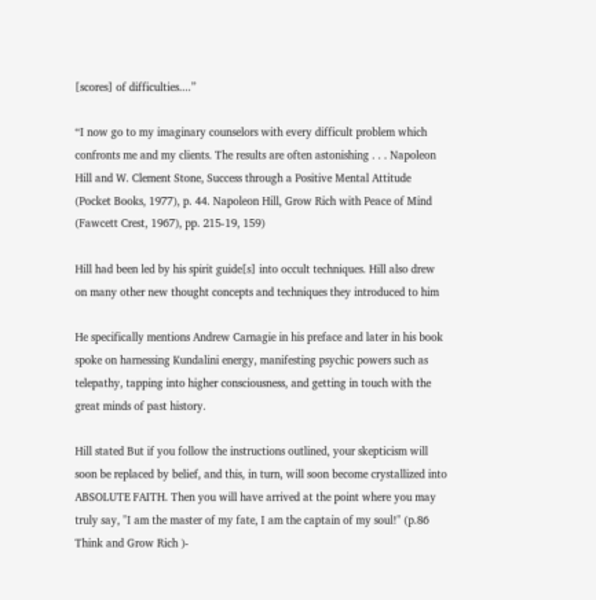[scores] of difficulties....”

“I now go to my imaginary counselors with every difficult problem which confronts me and my clients. The results are often astonishing . . . Napoleon Hill and W. Clement Stone, Success through a Positive Mental Attitude (Pocket Books, 1977), p. 44. Napoleon Hill, Grow Rich with Peace of Mind (Fawcett Crest, 1967), pp. 215-19, 159)

Hill had been led by his spirit guide[s] into occult techniques. Hill also drew on many other new thought concepts and techniques they introduced to him

He specifically mentions Andrew Carnagie in his preface and later in his book spoke on harnessing Kundalini energy, manifesting psychic powers such as telepathy, tapping into higher consciousness, and getting in touch with the great minds of past history.

Hill stated But if you follow the instructions outlined, your skepticism will soon be replaced by belief, and this, in turn, will soon become crystallized into ABSOLUTE FAITH. Then you will have arrived at the point where you may truly say, "I am the master of my fate, I am the captain of my soul!" (p.86 Think and Grow Rich )-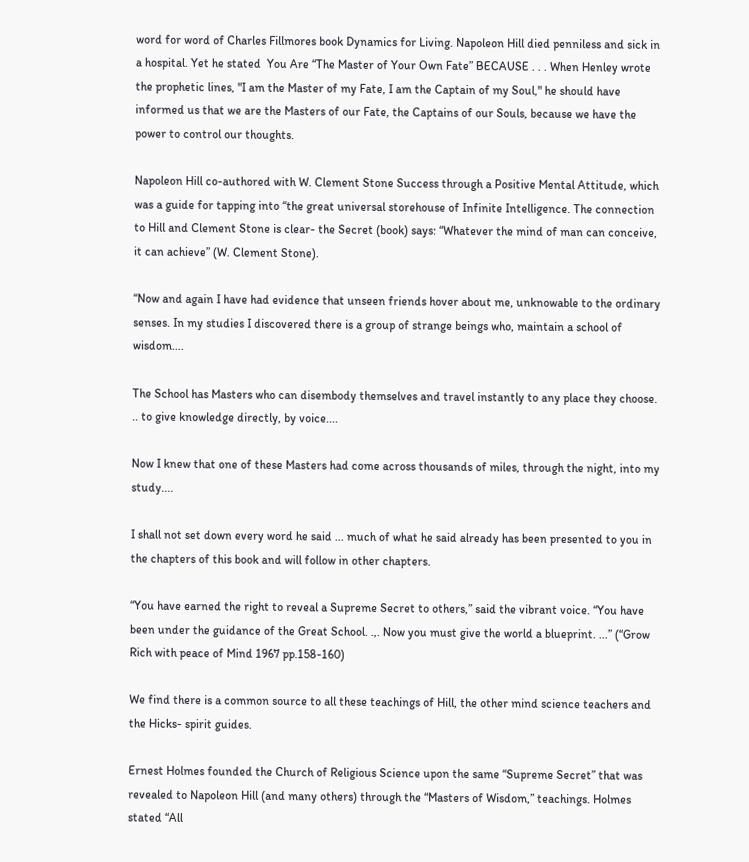word for word of Charles Fillmores book Dynamics for Living. Napoleon Hill died penniless and sick in a hospital. Yet he stated  You Are “The Master of Your Own Fate” BECAUSE . . . When Henley wrote the prophetic lines, "I am the Master of my Fate, I am the Captain of my Soul," he should have informed us that we are the Masters of our Fate, the Captains of our Souls, because we have the power to control our thoughts.

Napoleon Hill co-authored with W. Clement Stone Success through a Positive Mental Attitude, which was a guide for tapping into “the great universal storehouse of Infinite Intelligence. The connection to Hill and Clement Stone is clear- the Secret (book) says: “Whatever the mind of man can conceive, it can achieve” (W. Clement Stone).

“Now and again I have had evidence that unseen friends hover about me, unknowable to the ordinary senses. In my studies I discovered there is a group of strange beings who, maintain a school of wisdom....

The School has Masters who can disembody themselves and travel instantly to any place they choose. .. to give knowledge directly, by voice....

Now I knew that one of these Masters had come across thousands of miles, through the night, into my study....

I shall not set down every word he said ... much of what he said already has been presented to you in the chapters of this book and will follow in other chapters.

“You have earned the right to reveal a Supreme Secret to others,” said the vibrant voice. “You have been under the guidance of the Great School. .,. Now you must give the world a blueprint. ...” (“Grow Rich with peace of Mind 1967 pp.158-160)

We find there is a common source to all these teachings of Hill, the other mind science teachers and the Hicks- spirit guides.

Ernest Holmes founded the Church of Religious Science upon the same “Supreme Secret” that was revealed to Napoleon Hill (and many others) through the “Masters of Wisdom,” teachings. Holmes stated “All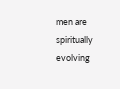men are spiritually evolving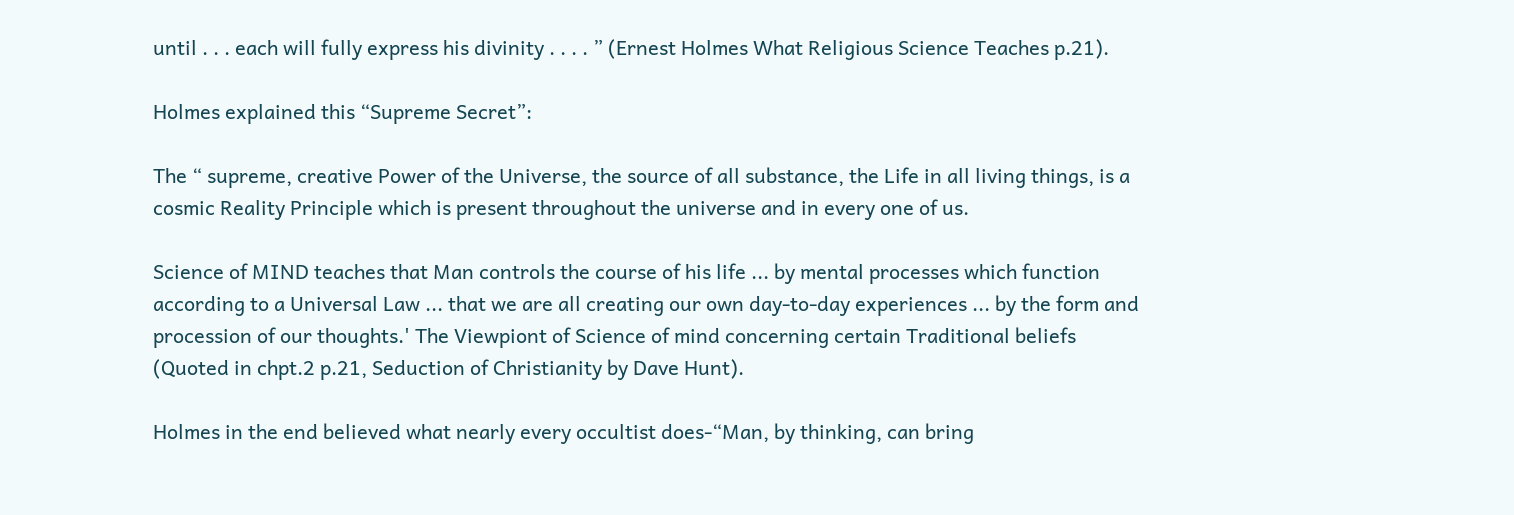until . . . each will fully express his divinity . . . . ” (Ernest Holmes What Religious Science Teaches p.21).

Holmes explained this “Supreme Secret”:

The “ supreme, creative Power of the Universe, the source of all substance, the Life in all living things, is a cosmic Reality Principle which is present throughout the universe and in every one of us.

Science of MIND teaches that Man controls the course of his life ... by mental processes which function according to a Universal Law ... that we are all creating our own day-to-day experiences ... by the form and procession of our thoughts.' The Viewpiont of Science of mind concerning certain Traditional beliefs (Quoted in chpt.2 p.21, Seduction of Christianity by Dave Hunt).

Holmes in the end believed what nearly every occultist does-“Man, by thinking, can bring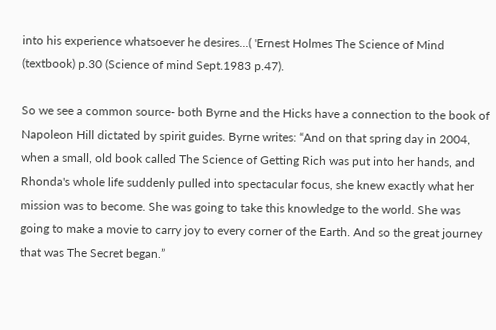into his experience whatsoever he desires...( 'Ernest Holmes The Science of Mind (textbook) p.30 (Science of mind Sept.1983 p.47).

So we see a common source- both Byrne and the Hicks have a connection to the book of Napoleon Hill dictated by spirit guides. Byrne writes: “And on that spring day in 2004, when a small, old book called The Science of Getting Rich was put into her hands, and Rhonda's whole life suddenly pulled into spectacular focus, she knew exactly what her mission was to become. She was going to take this knowledge to the world. She was going to make a movie to carry joy to every corner of the Earth. And so the great journey that was The Secret began.”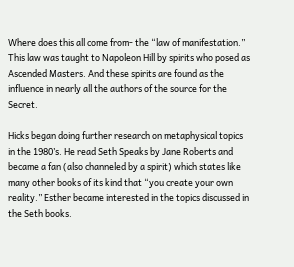Where does this all come from- the “law of manifestation.” This law was taught to Napoleon Hill by spirits who posed as Ascended Masters. And these spirits are found as the influence in nearly all the authors of the source for the Secret.

Hicks began doing further research on metaphysical topics in the 1980’s. He read Seth Speaks by Jane Roberts and became a fan (also channeled by a spirit) which states like many other books of its kind that “you create your own reality.” Esther became interested in the topics discussed in the Seth books.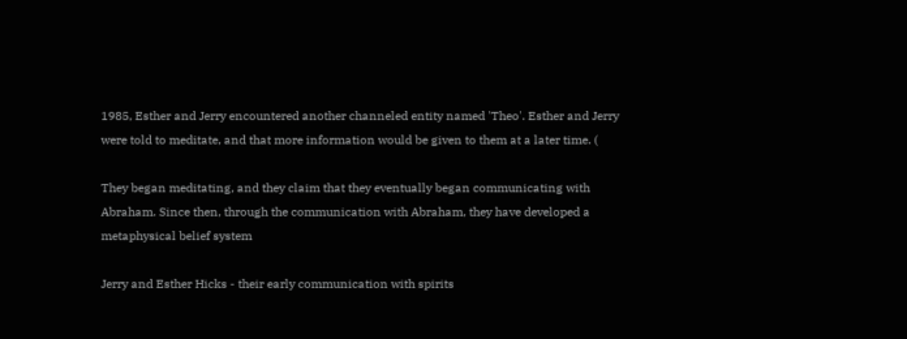1985, Esther and Jerry encountered another channeled entity named 'Theo'. Esther and Jerry were told to meditate, and that more information would be given to them at a later time. (

They began meditating, and they claim that they eventually began communicating with Abraham. Since then, through the communication with Abraham, they have developed a metaphysical belief system

Jerry and Esther Hicks - their early communication with spirits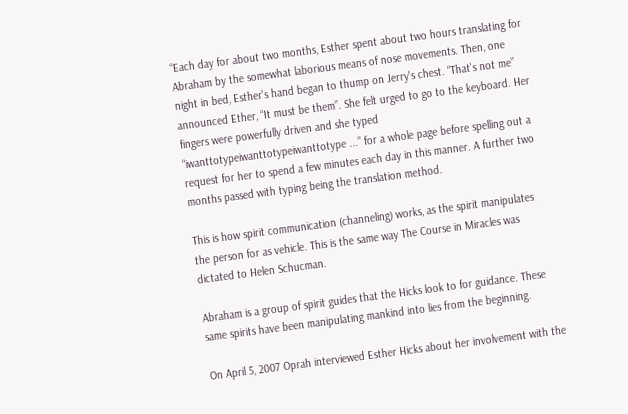“Each day for about two months, Esther spent about two hours translating for Abraham by the somewhat laborious means of nose movements. Then, one night in bed, Esther's hand began to thump on Jerry's chest. “That's not me” announced Ether, “It must be them”. She felt urged to go to the keyboard. Her fingers were powerfully driven and she typed “iwanttotypeiwanttotypeiwanttotype ...” for a whole page before spelling out a request for her to spend a few minutes each day in this manner. A further two months passed with typing being the translation method.

This is how spirit communication (channeling) works, as the spirit manipulates the person for as vehicle. This is the same way The Course in Miracles was dictated to Helen Schucman.

Abraham is a group of spirit guides that the Hicks look to for guidance. These same spirits have been manipulating mankind into lies from the beginning.

On April 5, 2007 Oprah interviewed Esther Hicks about her involvement with the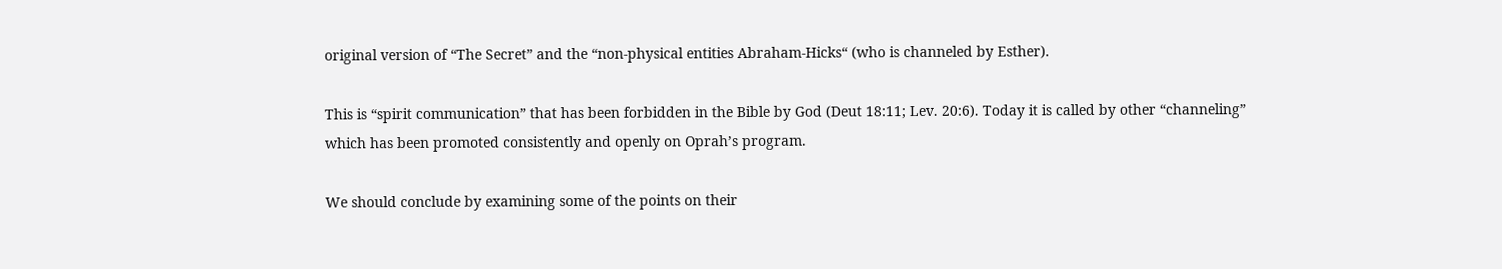original version of “The Secret” and the “non-physical entities Abraham-Hicks“ (who is channeled by Esther).

This is “spirit communication” that has been forbidden in the Bible by God (Deut 18:11; Lev. 20:6). Today it is called by other “channeling” which has been promoted consistently and openly on Oprah’s program.

We should conclude by examining some of the points on their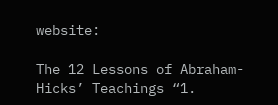website:

The 12 Lessons of Abraham-Hicks’ Teachings “1.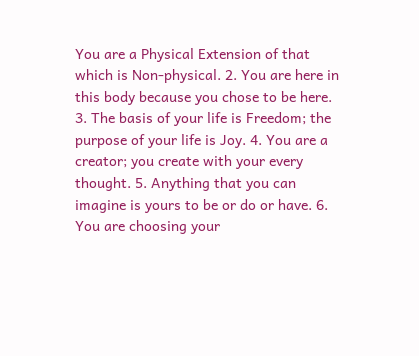You are a Physical Extension of that which is Non-physical. 2. You are here in this body because you chose to be here. 3. The basis of your life is Freedom; the purpose of your life is Joy. 4. You are a creator; you create with your every thought. 5. Anything that you can imagine is yours to be or do or have. 6. You are choosing your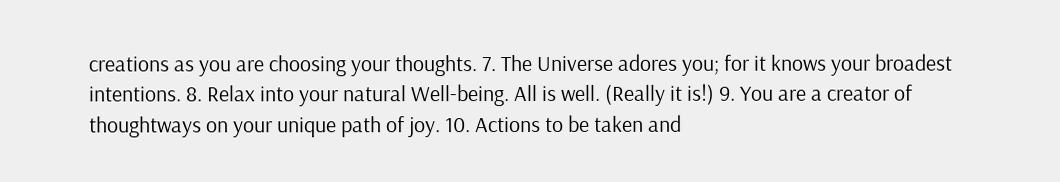creations as you are choosing your thoughts. 7. The Universe adores you; for it knows your broadest intentions. 8. Relax into your natural Well-being. All is well. (Really it is!) 9. You are a creator of thoughtways on your unique path of joy. 10. Actions to be taken and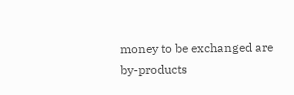money to be exchanged are by-products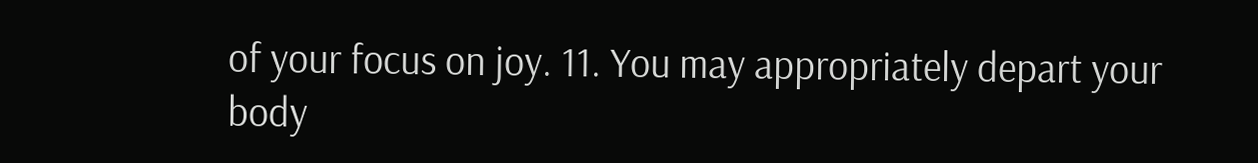of your focus on joy. 11. You may appropriately depart your body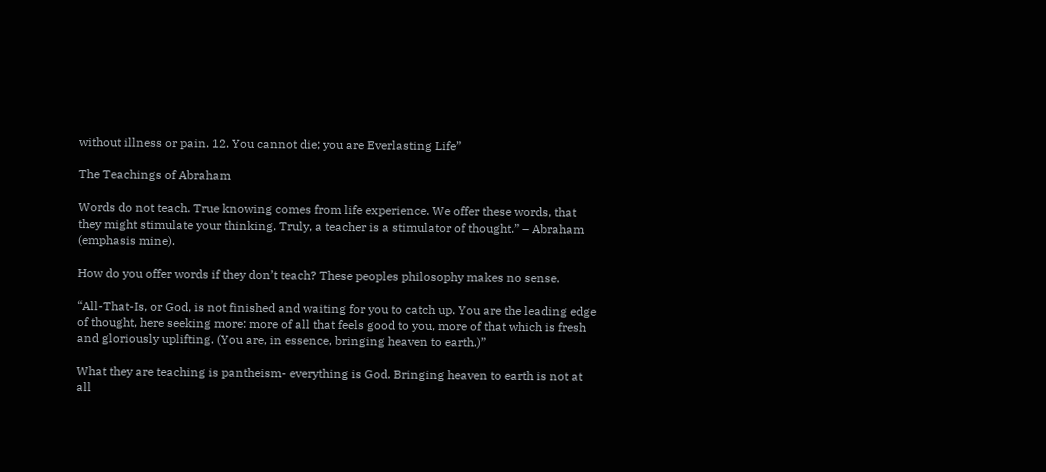without illness or pain. 12. You cannot die; you are Everlasting Life”

The Teachings of Abraham

Words do not teach. True knowing comes from life experience. We offer these words, that they might stimulate your thinking. Truly, a teacher is a stimulator of thought.” – Abraham (emphasis mine).

How do you offer words if they don’t teach? These peoples philosophy makes no sense.

“All-That-Is, or God, is not finished and waiting for you to catch up. You are the leading edge of thought, here seeking more: more of all that feels good to you, more of that which is fresh and gloriously uplifting. (You are, in essence, bringing heaven to earth.)”

What they are teaching is pantheism- everything is God. Bringing heaven to earth is not at all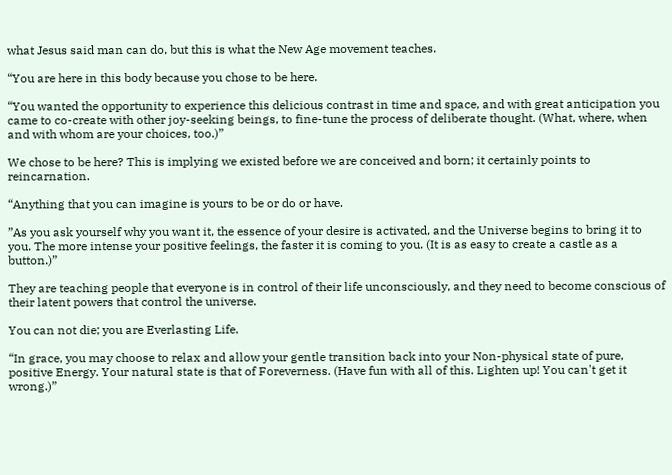what Jesus said man can do, but this is what the New Age movement teaches.

“You are here in this body because you chose to be here.

“You wanted the opportunity to experience this delicious contrast in time and space, and with great anticipation you came to co-create with other joy-seeking beings, to fine-tune the process of deliberate thought. (What, where, when and with whom are your choices, too.)”

We chose to be here? This is implying we existed before we are conceived and born; it certainly points to reincarnation.

“Anything that you can imagine is yours to be or do or have.

”As you ask yourself why you want it, the essence of your desire is activated, and the Universe begins to bring it to you. The more intense your positive feelings, the faster it is coming to you. (It is as easy to create a castle as a button.)”

They are teaching people that everyone is in control of their life unconsciously, and they need to become conscious of their latent powers that control the universe.

You can not die; you are Everlasting Life.

“In grace, you may choose to relax and allow your gentle transition back into your Non-physical state of pure, positive Energy. Your natural state is that of Foreverness. (Have fun with all of this. Lighten up! You can't get it wrong.)”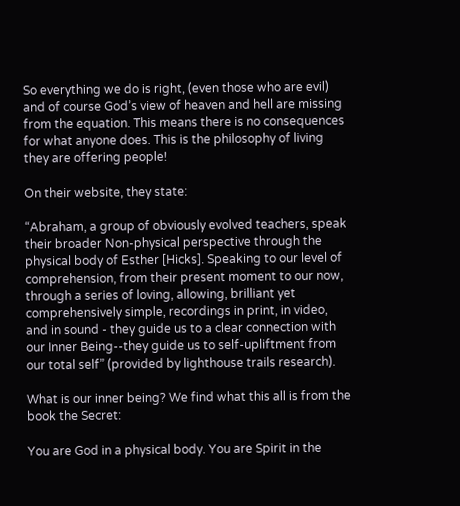So everything we do is right, (even those who are evil) and of course God’s view of heaven and hell are missing from the equation. This means there is no consequences for what anyone does. This is the philosophy of living they are offering people!

On their website, they state:

“Abraham, a group of obviously evolved teachers, speak their broader Non-physical perspective through the physical body of Esther [Hicks]. Speaking to our level of comprehension, from their present moment to our now, through a series of loving, allowing, brilliant yet comprehensively simple, recordings in print, in video, and in sound - they guide us to a clear connection with our Inner Being--they guide us to self-upliftment from our total self” (provided by lighthouse trails research).

What is our inner being? We find what this all is from the book the Secret:

You are God in a physical body. You are Spirit in the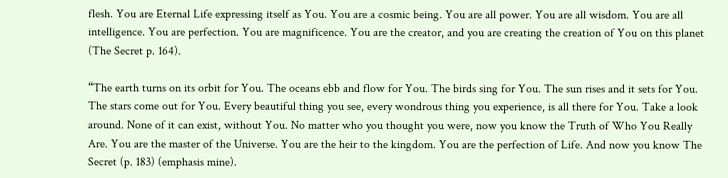flesh. You are Eternal Life expressing itself as You. You are a cosmic being. You are all power. You are all wisdom. You are all intelligence. You are perfection. You are magnificence. You are the creator, and you are creating the creation of You on this planet (The Secret p. 164).

“The earth turns on its orbit for You. The oceans ebb and flow for You. The birds sing for You. The sun rises and it sets for You. The stars come out for You. Every beautiful thing you see, every wondrous thing you experience, is all there for You. Take a look around. None of it can exist, without You. No matter who you thought you were, now you know the Truth of Who You Really Are. You are the master of the Universe. You are the heir to the kingdom. You are the perfection of Life. And now you know The Secret (p. 183) (emphasis mine).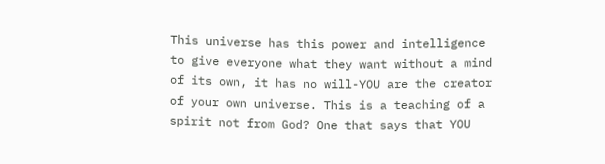This universe has this power and intelligence to give everyone what they want without a mind of its own, it has no will-YOU are the creator of your own universe. This is a teaching of a spirit not from God? One that says that YOU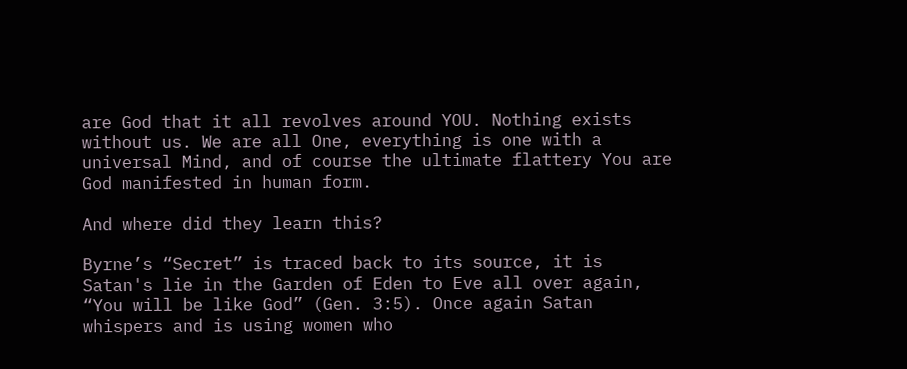are God that it all revolves around YOU. Nothing exists without us. We are all One, everything is one with a universal Mind, and of course the ultimate flattery You are God manifested in human form.

And where did they learn this?

Byrne’s “Secret” is traced back to its source, it is Satan's lie in the Garden of Eden to Eve all over again, “You will be like God” (Gen. 3:5). Once again Satan whispers and is using women who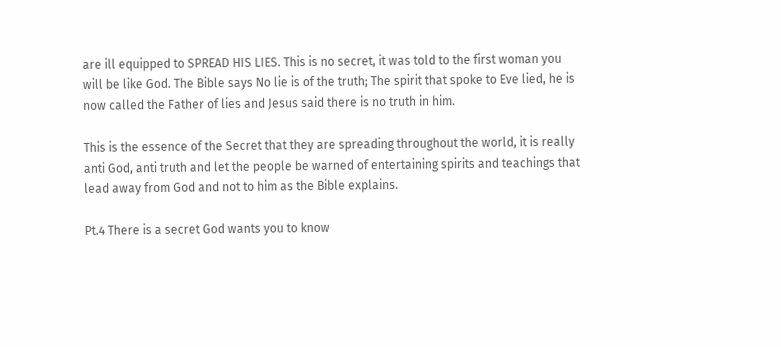are ill equipped to SPREAD HIS LIES. This is no secret, it was told to the first woman you will be like God. The Bible says No lie is of the truth; The spirit that spoke to Eve lied, he is now called the Father of lies and Jesus said there is no truth in him.

This is the essence of the Secret that they are spreading throughout the world, it is really anti God, anti truth and let the people be warned of entertaining spirits and teachings that lead away from God and not to him as the Bible explains.

Pt.4 There is a secret God wants you to know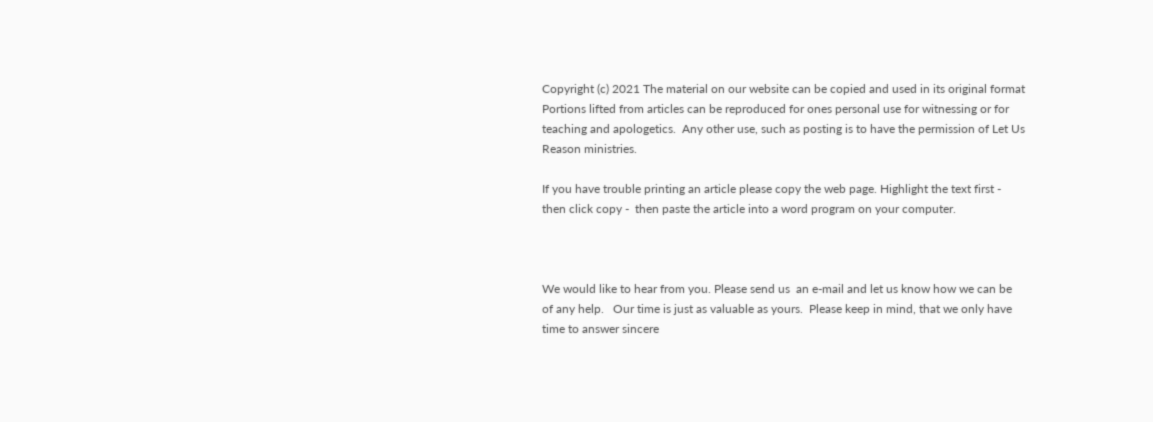Copyright (c) 2021 The material on our website can be copied and used in its original format Portions lifted from articles can be reproduced for ones personal use for witnessing or for teaching and apologetics.  Any other use, such as posting is to have the permission of Let Us Reason ministries.

If you have trouble printing an article please copy the web page. Highlight the text first - then click copy -  then paste the article into a word program on your computer.



We would like to hear from you. Please send us  an e-mail and let us know how we can be of any help.   Our time is just as valuable as yours.  Please keep in mind, that we only have time to answer sincere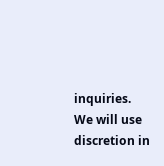inquiries.   We will use discretion in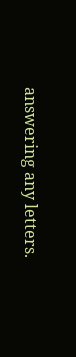answering any letters.